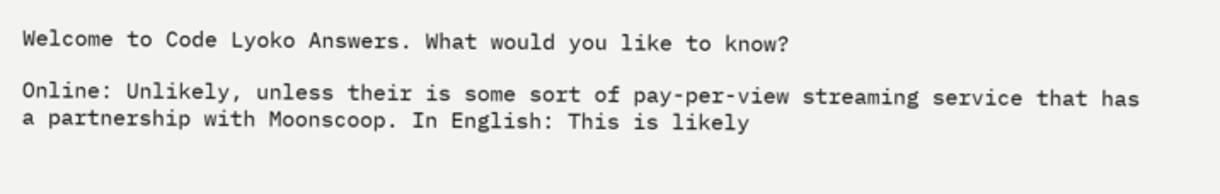Welcome to Code Lyoko Answers. What would you like to know?

Online: Unlikely, unless their is some sort of pay-per-view streaming service that has a partnership with Moonscoop. In English: This is likely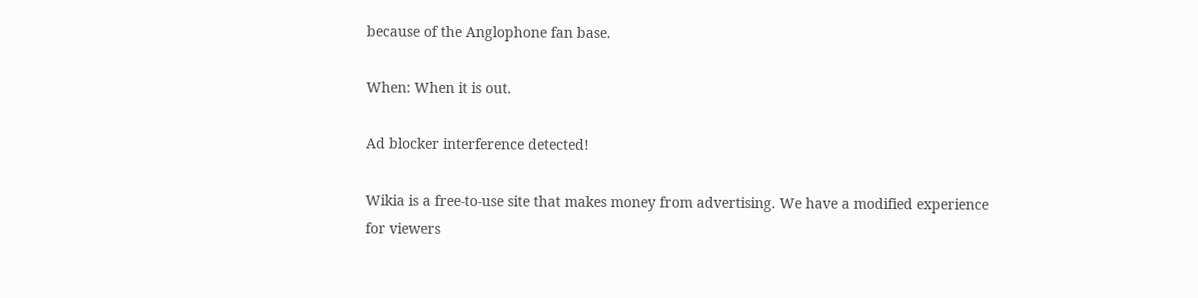because of the Anglophone fan base.

When: When it is out.

Ad blocker interference detected!

Wikia is a free-to-use site that makes money from advertising. We have a modified experience for viewers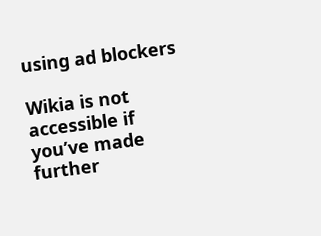using ad blockers

Wikia is not accessible if you’ve made further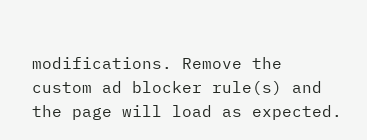modifications. Remove the custom ad blocker rule(s) and the page will load as expected.